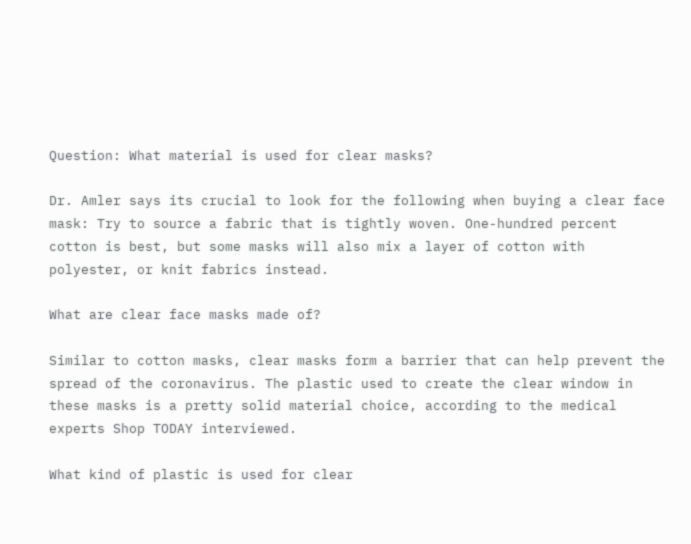Question: What material is used for clear masks?

Dr. Amler says its crucial to look for the following when buying a clear face mask: Try to source a fabric that is tightly woven. One-hundred percent cotton is best, but some masks will also mix a layer of cotton with polyester, or knit fabrics instead.

What are clear face masks made of?

Similar to cotton masks, clear masks form a barrier that can help prevent the spread of the coronavirus. The plastic used to create the clear window in these masks is a pretty solid material choice, according to the medical experts Shop TODAY interviewed.

What kind of plastic is used for clear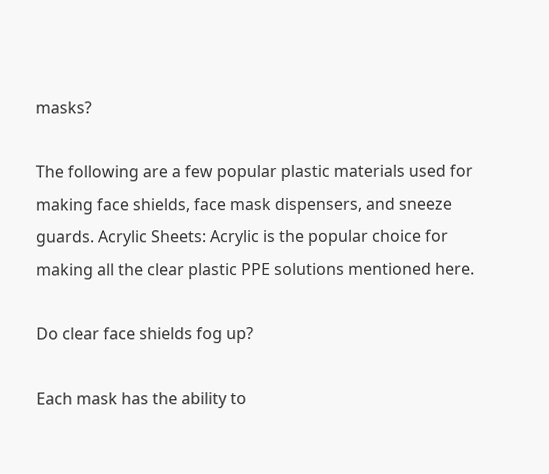masks?

The following are a few popular plastic materials used for making face shields, face mask dispensers, and sneeze guards. Acrylic Sheets: Acrylic is the popular choice for making all the clear plastic PPE solutions mentioned here.

Do clear face shields fog up?

Each mask has the ability to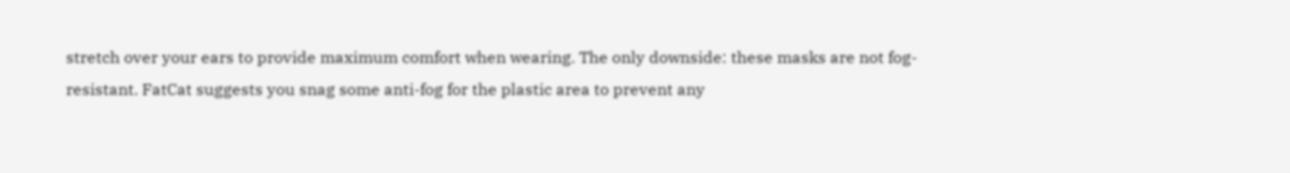stretch over your ears to provide maximum comfort when wearing. The only downside: these masks are not fog-resistant. FatCat suggests you snag some anti-fog for the plastic area to prevent any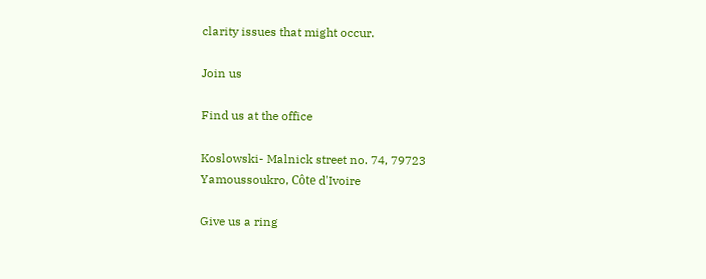clarity issues that might occur.

Join us

Find us at the office

Koslowski- Malnick street no. 74, 79723 Yamoussoukro, Côte d'Ivoire

Give us a ring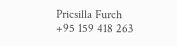Pricsilla Furch
+95 159 418 263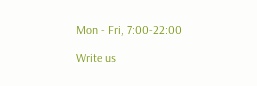Mon - Fri, 7:00-22:00

Write us